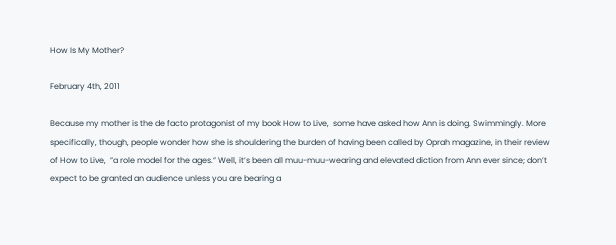How Is My Mother?

February 4th, 2011

Because my mother is the de facto protagonist of my book How to Live,  some have asked how Ann is doing. Swimmingly. More specifically, though, people wonder how she is shouldering the burden of having been called by Oprah magazine, in their review of How to Live,  ”a role model for the ages.” Well, it’s been all muu-muu-wearing and elevated diction from Ann ever since; don’t expect to be granted an audience unless you are bearing a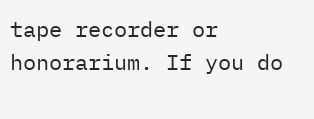tape recorder or honorarium. If you do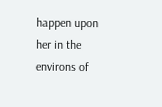happen upon her in the environs of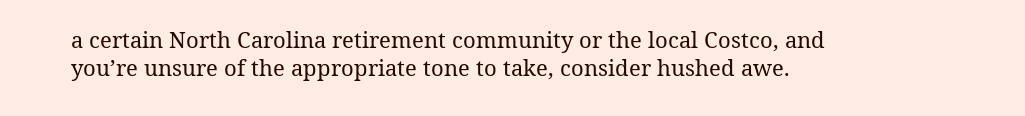a certain North Carolina retirement community or the local Costco, and you’re unsure of the appropriate tone to take, consider hushed awe.